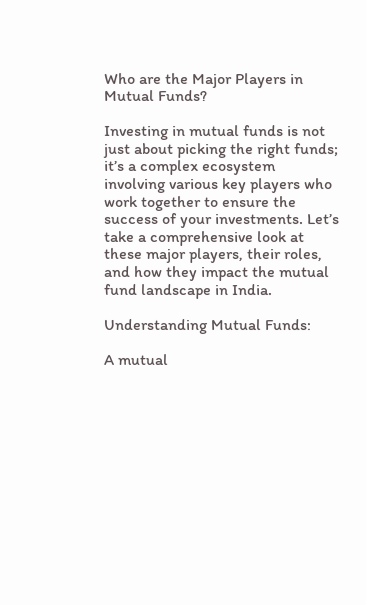Who are the Major Players in Mutual Funds?

Investing in mutual funds is not just about picking the right funds; it’s a complex ecosystem involving various key players who work together to ensure the success of your investments. Let’s take a comprehensive look at these major players, their roles, and how they impact the mutual fund landscape in India.

Understanding Mutual Funds:

A mutual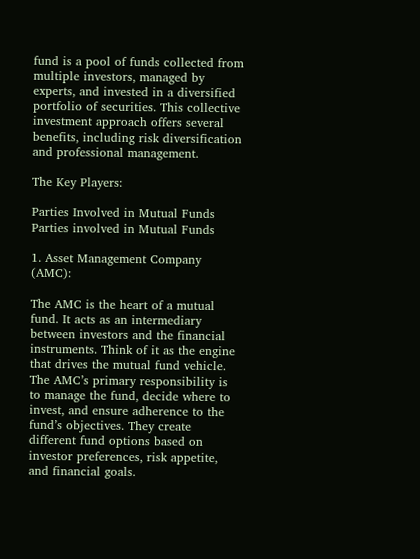fund is a pool of funds collected from multiple investors, managed by experts, and invested in a diversified portfolio of securities. This collective investment approach offers several benefits, including risk diversification and professional management.

The Key Players:

Parties Involved in Mutual Funds
Parties involved in Mutual Funds

1. Asset Management Company (AMC):

The AMC is the heart of a mutual fund. It acts as an intermediary between investors and the financial instruments. Think of it as the engine that drives the mutual fund vehicle. The AMC’s primary responsibility is to manage the fund, decide where to invest, and ensure adherence to the fund’s objectives. They create different fund options based on investor preferences, risk appetite, and financial goals.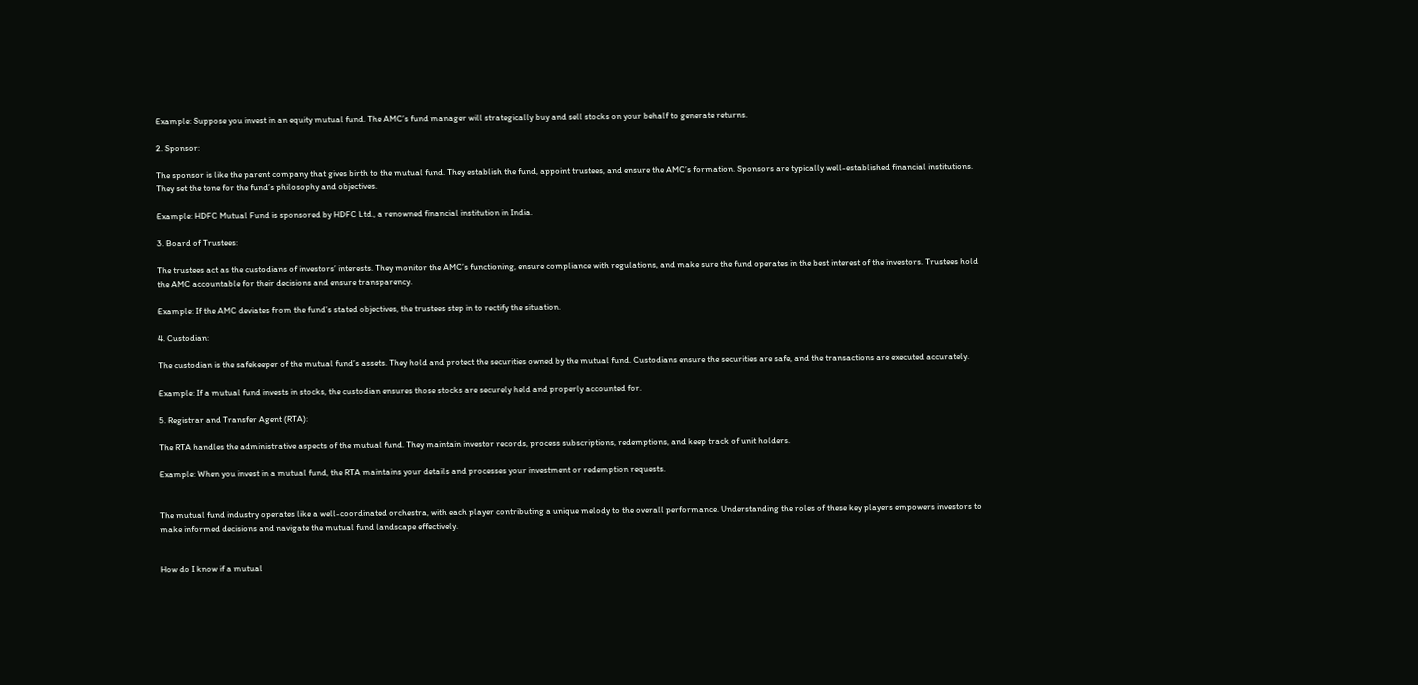Example: Suppose you invest in an equity mutual fund. The AMC’s fund manager will strategically buy and sell stocks on your behalf to generate returns.

2. Sponsor:

The sponsor is like the parent company that gives birth to the mutual fund. They establish the fund, appoint trustees, and ensure the AMC’s formation. Sponsors are typically well-established financial institutions. They set the tone for the fund’s philosophy and objectives.

Example: HDFC Mutual Fund is sponsored by HDFC Ltd., a renowned financial institution in India.

3. Board of Trustees:

The trustees act as the custodians of investors’ interests. They monitor the AMC’s functioning, ensure compliance with regulations, and make sure the fund operates in the best interest of the investors. Trustees hold the AMC accountable for their decisions and ensure transparency.

Example: If the AMC deviates from the fund’s stated objectives, the trustees step in to rectify the situation.

4. Custodian:

The custodian is the safekeeper of the mutual fund’s assets. They hold and protect the securities owned by the mutual fund. Custodians ensure the securities are safe, and the transactions are executed accurately.

Example: If a mutual fund invests in stocks, the custodian ensures those stocks are securely held and properly accounted for.

5. Registrar and Transfer Agent (RTA):

The RTA handles the administrative aspects of the mutual fund. They maintain investor records, process subscriptions, redemptions, and keep track of unit holders.

Example: When you invest in a mutual fund, the RTA maintains your details and processes your investment or redemption requests.


The mutual fund industry operates like a well-coordinated orchestra, with each player contributing a unique melody to the overall performance. Understanding the roles of these key players empowers investors to make informed decisions and navigate the mutual fund landscape effectively.


How do I know if a mutual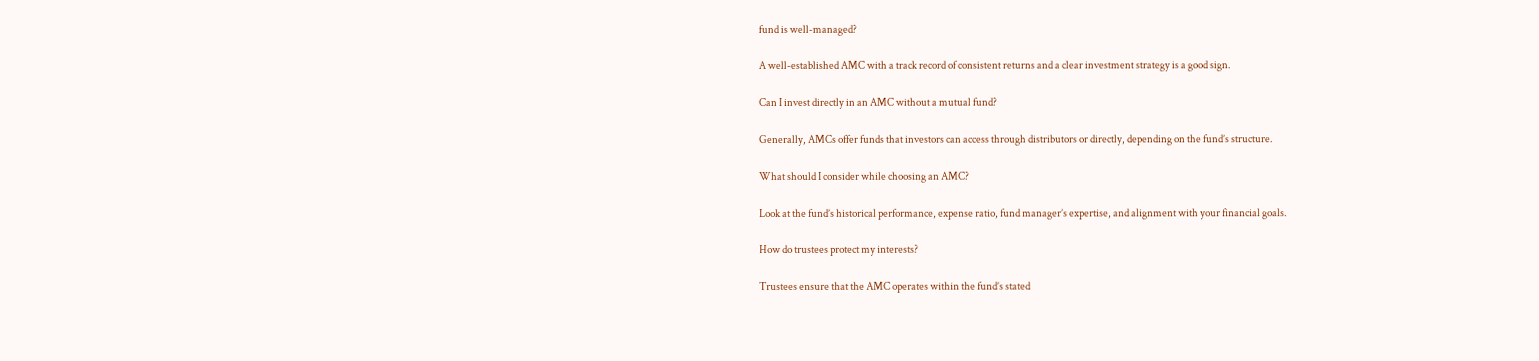fund is well-managed?

A well-established AMC with a track record of consistent returns and a clear investment strategy is a good sign.

Can I invest directly in an AMC without a mutual fund?

Generally, AMCs offer funds that investors can access through distributors or directly, depending on the fund’s structure.

What should I consider while choosing an AMC?

Look at the fund’s historical performance, expense ratio, fund manager’s expertise, and alignment with your financial goals.

How do trustees protect my interests?

Trustees ensure that the AMC operates within the fund’s stated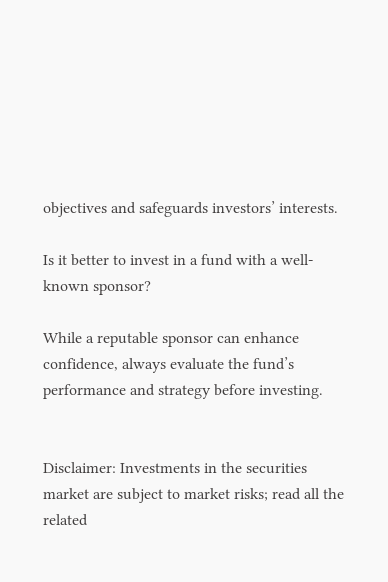objectives and safeguards investors’ interests.

Is it better to invest in a fund with a well-known sponsor?

While a reputable sponsor can enhance confidence, always evaluate the fund’s performance and strategy before investing.


Disclaimer: Investments in the securities market are subject to market risks; read all the related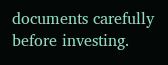documents carefully before investing.